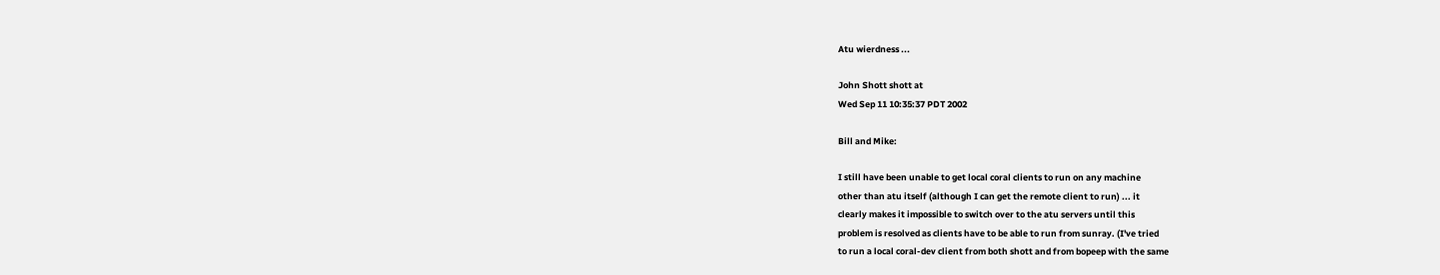Atu wierdness ...

John Shott shott at
Wed Sep 11 10:35:37 PDT 2002

Bill and Mike:

I still have been unable to get local coral clients to run on any machine
other than atu itself (although I can get the remote client to run) ... it
clearly makes it impossible to switch over to the atu servers until this
problem is resolved as clients have to be able to run from sunray. (I've tried
to run a local coral-dev client from both shott and from bopeep with the same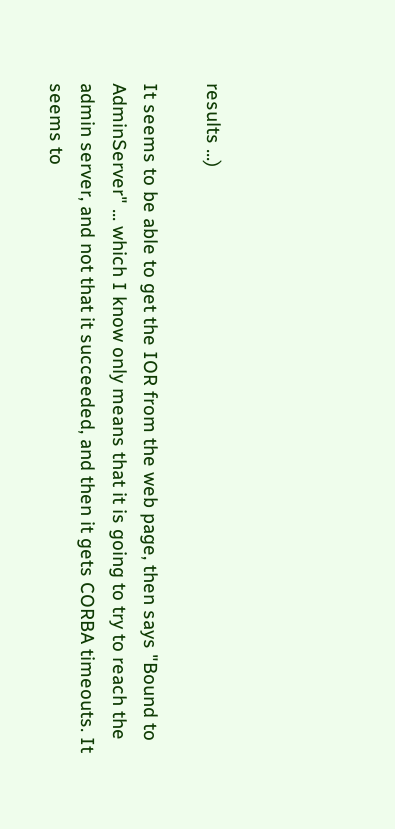results ...)

It seems to be able to get the IOR from the web page, then says "Bound to
AdminServer" ... which I know only means that it is going to try to reach the
admin server, and not that it succeeded, and then it gets CORBA timeouts. It
seems to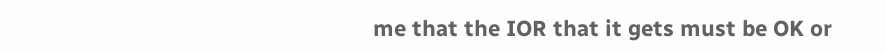me that the IOR that it gets must be OK or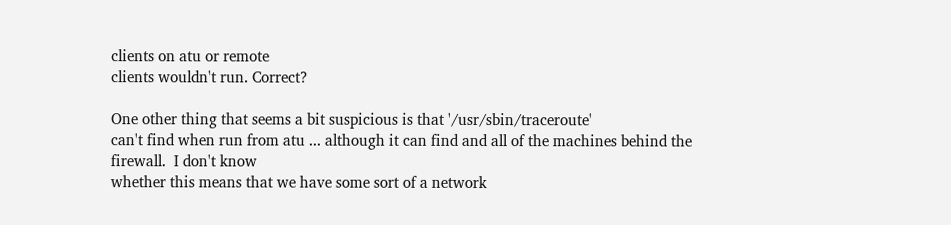clients on atu or remote
clients wouldn't run. Correct?

One other thing that seems a bit suspicious is that '/usr/sbin/traceroute'
can't find when run from atu ... although it can find and all of the machines behind the firewall.  I don't know
whether this means that we have some sort of a network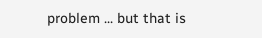problem ... but that is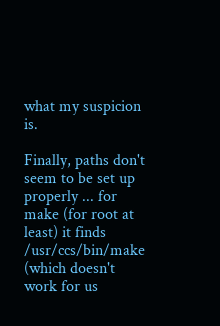what my suspicion is.

Finally, paths don't seem to be set up properly ... for make (for root at
least) it finds /usr/ccs/bin/make (which doesn't work for us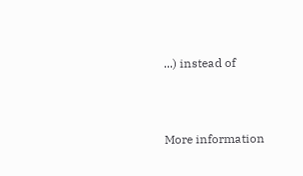...) instead of



More information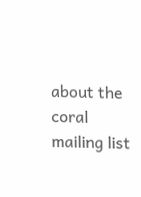about the coral mailing list